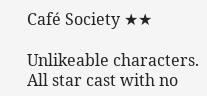Café Society ★★

Unlikeable characters. All star cast with no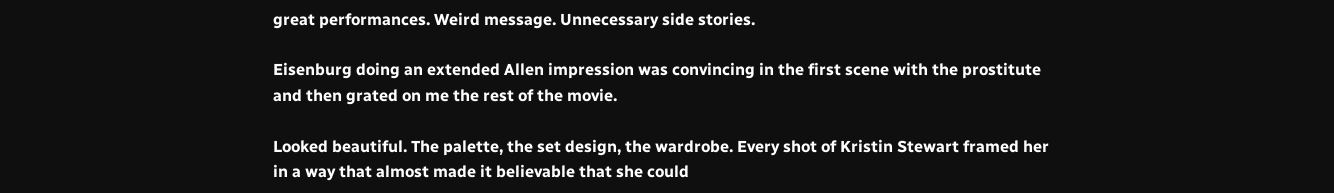great performances. Weird message. Unnecessary side stories.

Eisenburg doing an extended Allen impression was convincing in the first scene with the prostitute and then grated on me the rest of the movie.

Looked beautiful. The palette, the set design, the wardrobe. Every shot of Kristin Stewart framed her in a way that almost made it believable that she could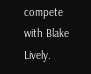compete with Blake Lively.